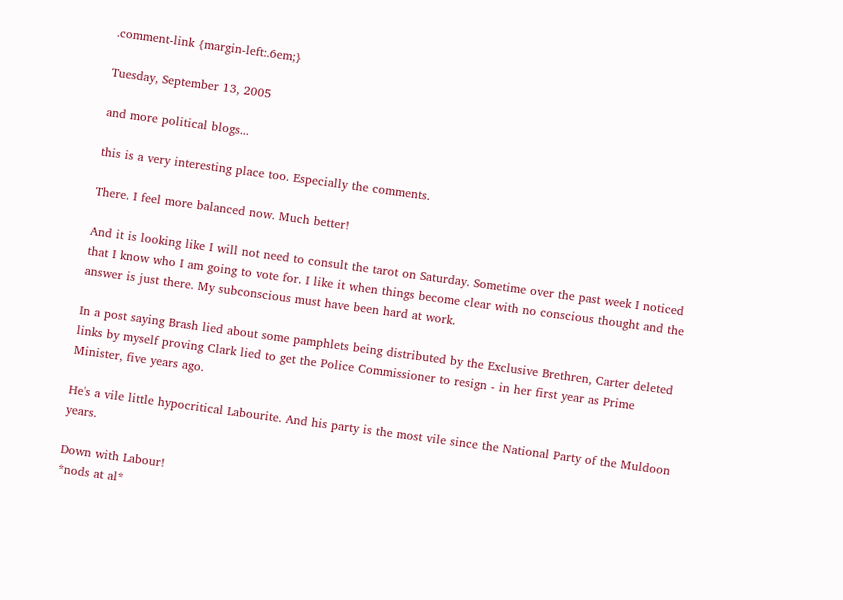.comment-link {margin-left:.6em;}

Tuesday, September 13, 2005

and more political blogs...

this is a very interesting place too. Especially the comments.

There. I feel more balanced now. Much better!

And it is looking like I will not need to consult the tarot on Saturday. Sometime over the past week I noticed that I know who I am going to vote for. I like it when things become clear with no conscious thought and the answer is just there. My subconscious must have been hard at work.

In a post saying Brash lied about some pamphlets being distributed by the Exclusive Brethren, Carter deleted links by myself proving Clark lied to get the Police Commissioner to resign - in her first year as Prime Minister, five years ago.

He's a vile little hypocritical Labourite. And his party is the most vile since the National Party of the Muldoon years.

Down with Labour!
*nods at al*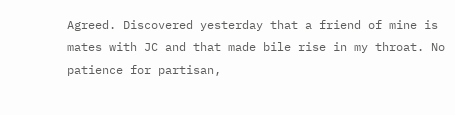Agreed. Discovered yesterday that a friend of mine is mates with JC and that made bile rise in my throat. No patience for partisan,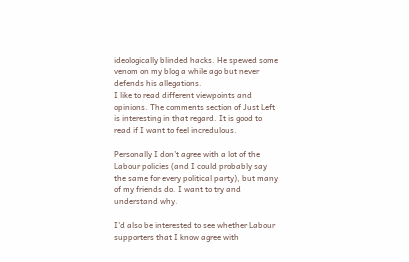ideologically blinded hacks. He spewed some venom on my blog a while ago but never defends his allegations.
I like to read different viewpoints and opinions. The comments section of Just Left is interesting in that regard. It is good to read if I want to feel incredulous.

Personally I don't agree with a lot of the Labour policies (and I could probably say the same for every political party), but many of my friends do. I want to try and understand why.

I'd also be interested to see whether Labour supporters that I know agree with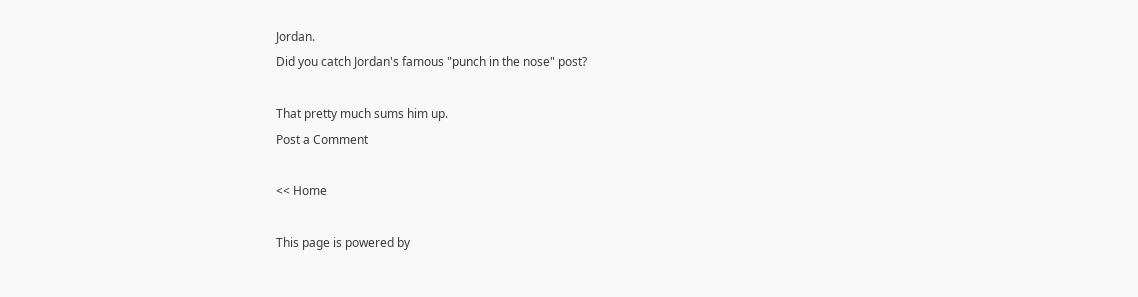Jordan.
Did you catch Jordan's famous "punch in the nose" post?

That pretty much sums him up.
Post a Comment

<< Home

This page is powered by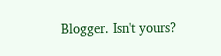Blogger. Isn't yours?